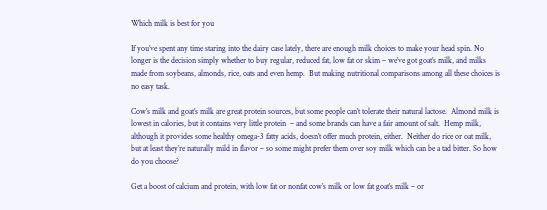Which milk is best for you

If you’ve spent any time staring into the dairy case lately, there are enough milk choices to make your head spin. No longer is the decision simply whether to buy regular, reduced fat, low fat or skim – we’ve got goat’s milk, and milks made from soybeans, almonds, rice, oats and even hemp.  But making nutritional comparisons among all these choices is no easy task.

Cow’s milk and goat’s milk are great protein sources, but some people can’t tolerate their natural lactose.  Almond milk is lowest in calories, but it contains very little protein  – and some brands can have a fair amount of salt.  Hemp milk, although it provides some healthy omega-3 fatty acids, doesn’t offer much protein, either.  Neither do rice or oat milk, but at least they’re naturally mild in flavor – so some might prefer them over soy milk which can be a tad bitter. So how do you choose?

Get a boost of calcium and protein, with low fat or nonfat cow’s milk or low fat goat’s milk – or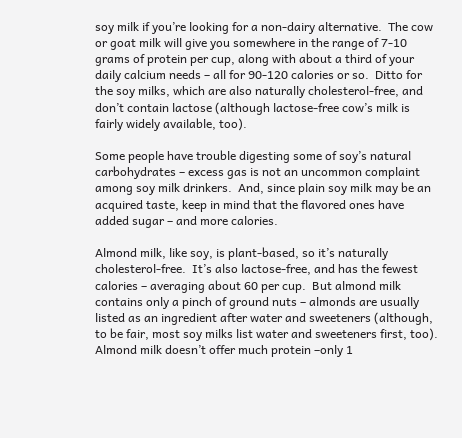soy milk if you’re looking for a non-dairy alternative.  The cow or goat milk will give you somewhere in the range of 7-10 grams of protein per cup, along with about a third of your daily calcium needs – all for 90-120 calories or so.  Ditto for the soy milks, which are also naturally cholesterol-free, and don’t contain lactose (although lactose-free cow’s milk is fairly widely available, too).

Some people have trouble digesting some of soy’s natural carbohydrates – excess gas is not an uncommon complaint among soy milk drinkers.  And, since plain soy milk may be an acquired taste, keep in mind that the flavored ones have added sugar – and more calories.

Almond milk, like soy, is plant-based, so it’s naturally cholesterol-free.  It’s also lactose-free, and has the fewest calories – averaging about 60 per cup.  But almond milk contains only a pinch of ground nuts – almonds are usually listed as an ingredient after water and sweeteners (although, to be fair, most soy milks list water and sweeteners first, too). Almond milk doesn’t offer much protein –only 1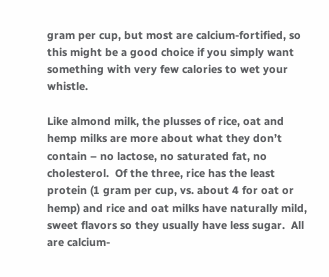gram per cup, but most are calcium-fortified, so this might be a good choice if you simply want something with very few calories to wet your whistle.

Like almond milk, the plusses of rice, oat and hemp milks are more about what they don’t contain – no lactose, no saturated fat, no cholesterol.  Of the three, rice has the least protein (1 gram per cup, vs. about 4 for oat or hemp) and rice and oat milks have naturally mild, sweet flavors so they usually have less sugar.  All are calcium-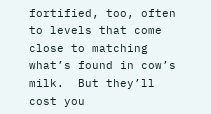fortified, too, often to levels that come close to matching what’s found in cow’s milk.  But they’ll cost you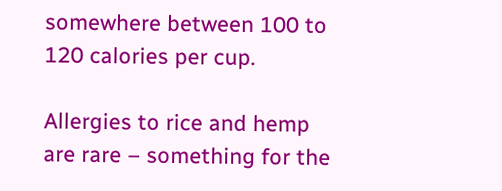somewhere between 100 to 120 calories per cup.

Allergies to rice and hemp are rare – something for the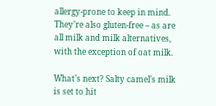allergy-prone to keep in mind.  They’re also gluten-free – as are all milk and milk alternatives, with the exception of oat milk.

What’s next? Salty camel’s milk is set to hit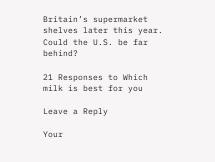Britain’s supermarket shelves later this year.  Could the U.S. be far behind?

21 Responses to Which milk is best for you

Leave a Reply

Your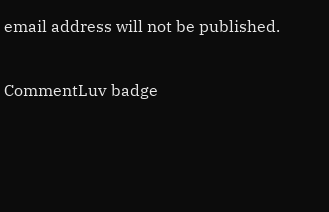email address will not be published.

CommentLuv badge